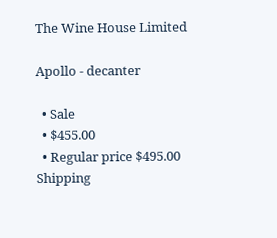The Wine House Limited

Apollo - decanter

  • Sale
  • $455.00
  • Regular price $495.00
Shipping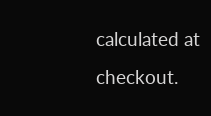calculated at checkout.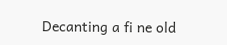Decanting a fi ne old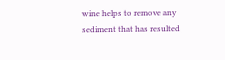wine helps to remove any sediment that has resulted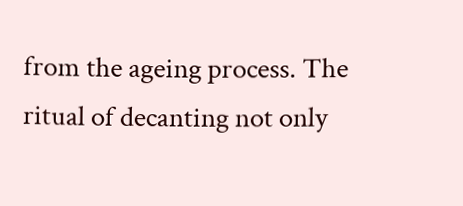from the ageing process. The ritual of decanting not only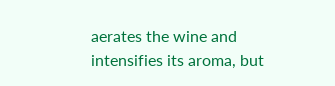aerates the wine and intensifies its aroma, but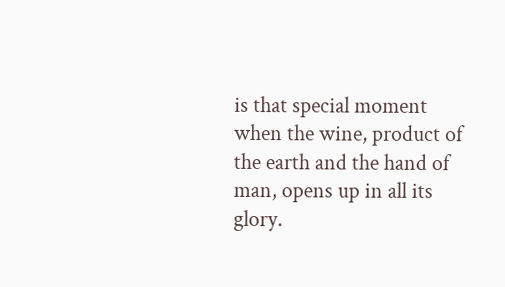is that special moment when the wine, product of the earth and the hand of man, opens up in all its glory.